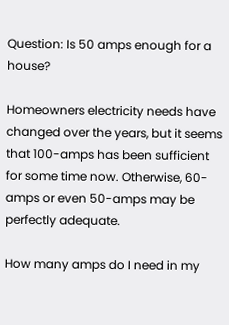Question: Is 50 amps enough for a house?

Homeowners electricity needs have changed over the years, but it seems that 100-amps has been sufficient for some time now. Otherwise, 60-amps or even 50-amps may be perfectly adequate.

How many amps do I need in my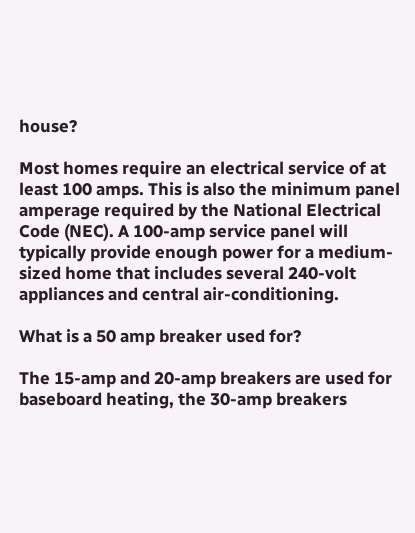house?

Most homes require an electrical service of at least 100 amps. This is also the minimum panel amperage required by the National Electrical Code (NEC). A 100-amp service panel will typically provide enough power for a medium-sized home that includes several 240-volt appliances and central air-conditioning.

What is a 50 amp breaker used for?

The 15-amp and 20-amp breakers are used for baseboard heating, the 30-amp breakers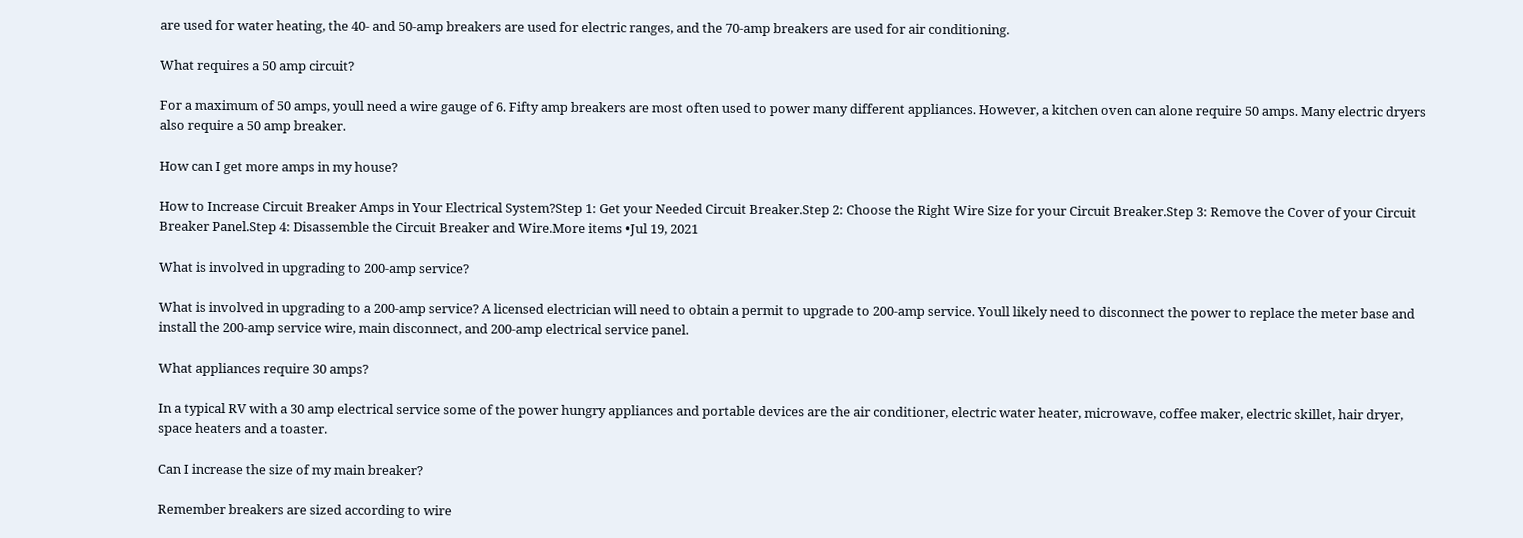are used for water heating, the 40- and 50-amp breakers are used for electric ranges, and the 70-amp breakers are used for air conditioning.

What requires a 50 amp circuit?

For a maximum of 50 amps, youll need a wire gauge of 6. Fifty amp breakers are most often used to power many different appliances. However, a kitchen oven can alone require 50 amps. Many electric dryers also require a 50 amp breaker.

How can I get more amps in my house?

How to Increase Circuit Breaker Amps in Your Electrical System?Step 1: Get your Needed Circuit Breaker.Step 2: Choose the Right Wire Size for your Circuit Breaker.Step 3: Remove the Cover of your Circuit Breaker Panel.Step 4: Disassemble the Circuit Breaker and Wire.More items •Jul 19, 2021

What is involved in upgrading to 200-amp service?

What is involved in upgrading to a 200-amp service? A licensed electrician will need to obtain a permit to upgrade to 200-amp service. Youll likely need to disconnect the power to replace the meter base and install the 200-amp service wire, main disconnect, and 200-amp electrical service panel.

What appliances require 30 amps?

In a typical RV with a 30 amp electrical service some of the power hungry appliances and portable devices are the air conditioner, electric water heater, microwave, coffee maker, electric skillet, hair dryer, space heaters and a toaster.

Can I increase the size of my main breaker?

Remember breakers are sized according to wire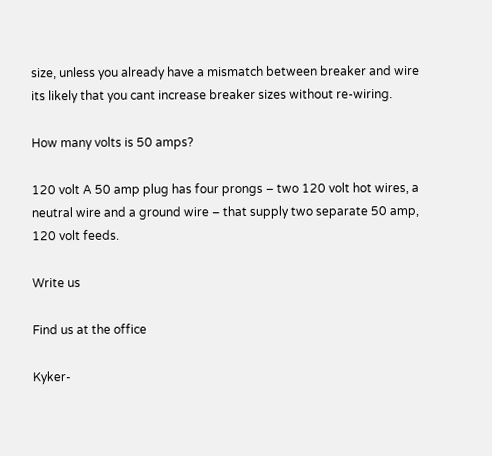size, unless you already have a mismatch between breaker and wire its likely that you cant increase breaker sizes without re-wiring.

How many volts is 50 amps?

120 volt A 50 amp plug has four prongs – two 120 volt hot wires, a neutral wire and a ground wire – that supply two separate 50 amp, 120 volt feeds.

Write us

Find us at the office

Kyker-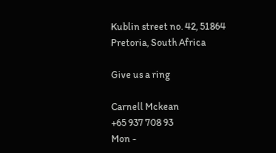Kublin street no. 42, 51864 Pretoria, South Africa

Give us a ring

Carnell Mckean
+65 937 708 93
Mon -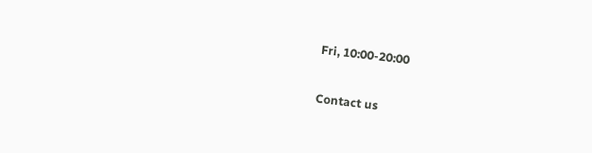Fri, 10:00-20:00

Contact us